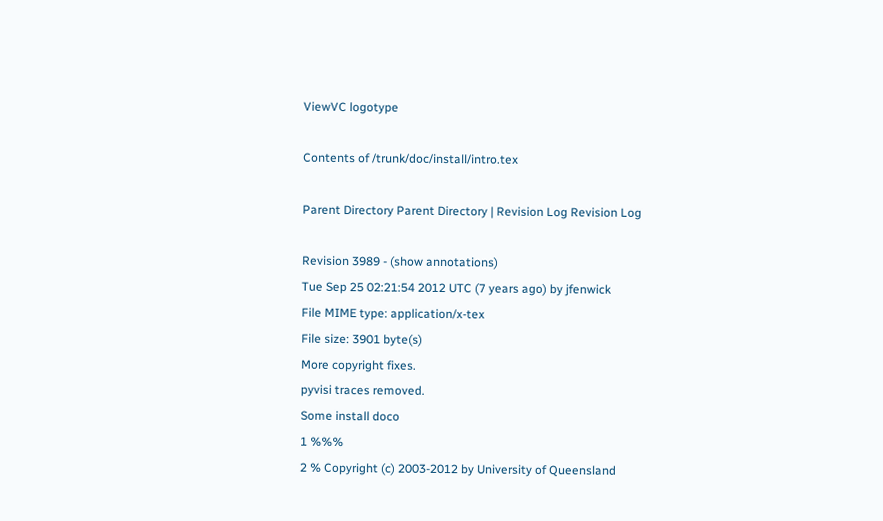ViewVC logotype

Contents of /trunk/doc/install/intro.tex

Parent Directory Parent Directory | Revision Log Revision Log

Revision 3989 - (show annotations)
Tue Sep 25 02:21:54 2012 UTC (7 years ago) by jfenwick
File MIME type: application/x-tex
File size: 3901 byte(s)
More copyright fixes.
pyvisi traces removed.
Some install doco
1 %%%
2 % Copyright (c) 2003-2012 by University of Queensland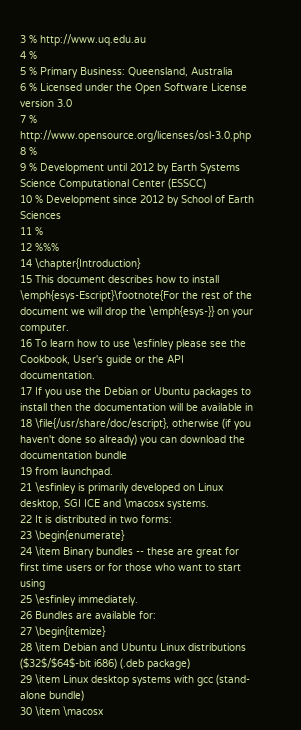3 % http://www.uq.edu.au
4 %
5 % Primary Business: Queensland, Australia
6 % Licensed under the Open Software License version 3.0
7 % http://www.opensource.org/licenses/osl-3.0.php
8 %
9 % Development until 2012 by Earth Systems Science Computational Center (ESSCC)
10 % Development since 2012 by School of Earth Sciences
11 %
12 %%%
14 \chapter{Introduction}
15 This document describes how to install \emph{esys-Escript}\footnote{For the rest of the document we will drop the \emph{esys-}} on your computer.
16 To learn how to use \esfinley please see the Cookbook, User's guide or the API documentation.
17 If you use the Debian or Ubuntu packages to install then the documentation will be available in
18 \file{/usr/share/doc/escript}, otherwise (if you haven't done so already) you can download the documentation bundle
19 from launchpad.
21 \esfinley is primarily developed on Linux desktop, SGI ICE and \macosx systems.
22 It is distributed in two forms:
23 \begin{enumerate}
24 \item Binary bundles -- these are great for first time users or for those who want to start using
25 \esfinley immediately.
26 Bundles are available for:
27 \begin{itemize}
28 \item Debian and Ubuntu Linux distributions ($32$/$64$-bit i686) (.deb package)
29 \item Linux desktop systems with gcc (stand-alone bundle)
30 \item \macosx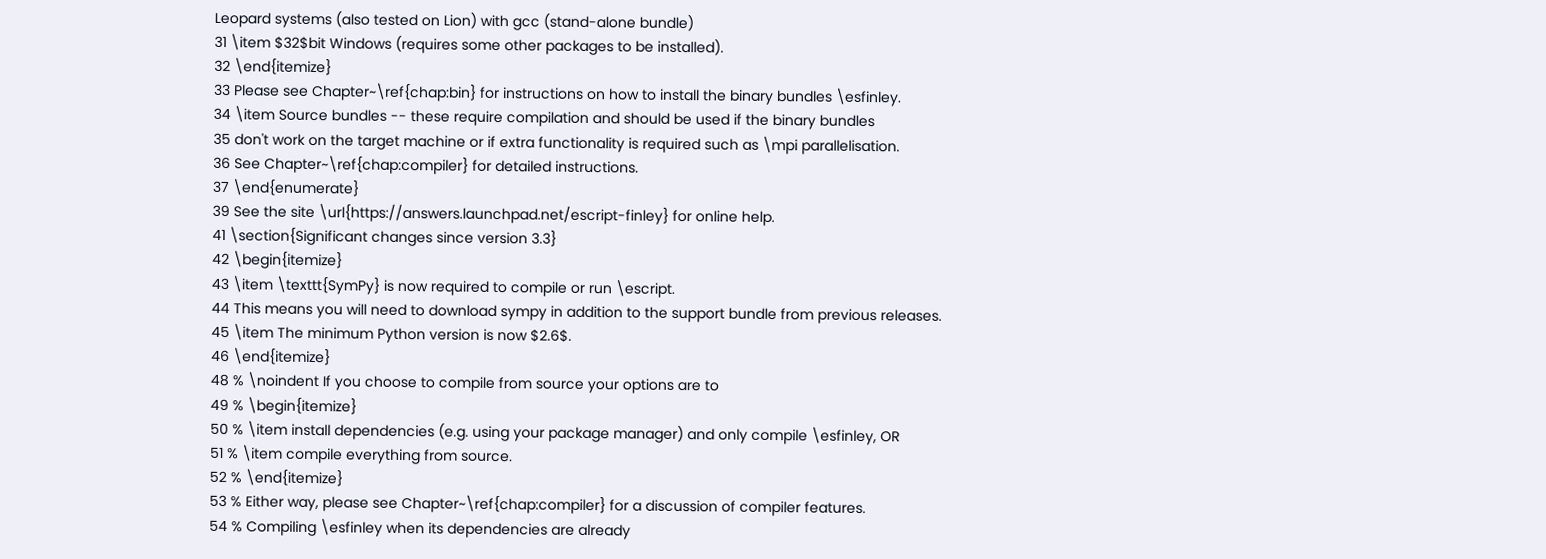Leopard systems (also tested on Lion) with gcc (stand-alone bundle)
31 \item $32$bit Windows (requires some other packages to be installed).
32 \end{itemize}
33 Please see Chapter~\ref{chap:bin} for instructions on how to install the binary bundles \esfinley.
34 \item Source bundles -- these require compilation and should be used if the binary bundles
35 don't work on the target machine or if extra functionality is required such as \mpi parallelisation.
36 See Chapter~\ref{chap:compiler} for detailed instructions.
37 \end{enumerate}
39 See the site \url{https://answers.launchpad.net/escript-finley} for online help.
41 \section{Significant changes since version 3.3}
42 \begin{itemize}
43 \item \texttt{SymPy} is now required to compile or run \escript.
44 This means you will need to download sympy in addition to the support bundle from previous releases.
45 \item The minimum Python version is now $2.6$.
46 \end{itemize}
48 % \noindent If you choose to compile from source your options are to
49 % \begin{itemize}
50 % \item install dependencies (e.g. using your package manager) and only compile \esfinley, OR
51 % \item compile everything from source.
52 % \end{itemize}
53 % Either way, please see Chapter~\ref{chap:compiler} for a discussion of compiler features.
54 % Compiling \esfinley when its dependencies are already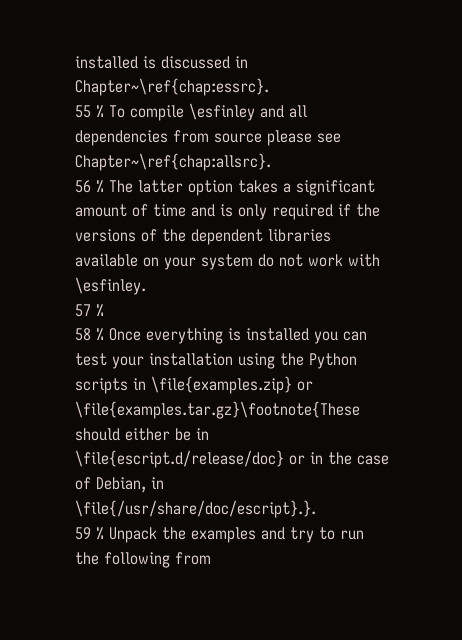installed is discussed in Chapter~\ref{chap:essrc}.
55 % To compile \esfinley and all dependencies from source please see Chapter~\ref{chap:allsrc}.
56 % The latter option takes a significant amount of time and is only required if the versions of the dependent libraries available on your system do not work with \esfinley.
57 %
58 % Once everything is installed you can test your installation using the Python scripts in \file{examples.zip} or \file{examples.tar.gz}\footnote{These should either be in \file{escript.d/release/doc} or in the case of Debian, in \file{/usr/share/doc/escript}.}.
59 % Unpack the examples and try to run the following from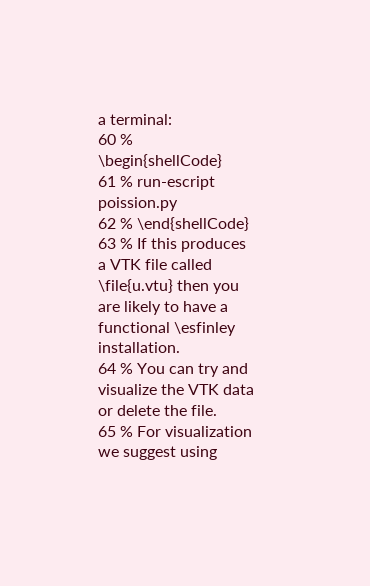a terminal:
60 % \begin{shellCode}
61 % run-escript poission.py
62 % \end{shellCode}
63 % If this produces a VTK file called \file{u.vtu} then you are likely to have a functional \esfinley installation.
64 % You can try and visualize the VTK data or delete the file.
65 % For visualization we suggest using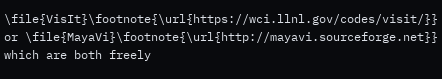\file{VisIt}\footnote{\url{https://wci.llnl.gov/codes/visit/}} or \file{MayaVi}\footnote{\url{http://mayavi.sourceforge.net}} which are both freely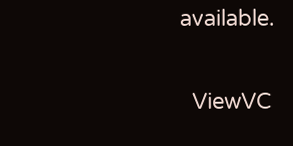available.

  ViewVC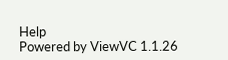Help
Powered by ViewVC 1.1.26